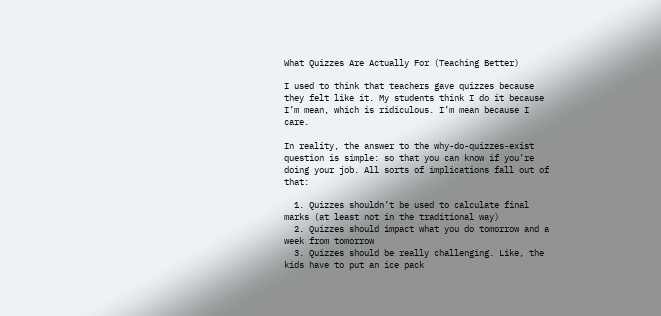What Quizzes Are Actually For (Teaching Better)

I used to think that teachers gave quizzes because they felt like it. My students think I do it because I’m mean, which is ridiculous. I’m mean because I care.

In reality, the answer to the why-do-quizzes-exist question is simple: so that you can know if you’re doing your job. All sorts of implications fall out of that:

  1. Quizzes shouldn’t be used to calculate final marks (at least not in the traditional way)
  2. Quizzes should impact what you do tomorrow and a week from tomorrow
  3. Quizzes should be really challenging. Like, the kids have to put an ice pack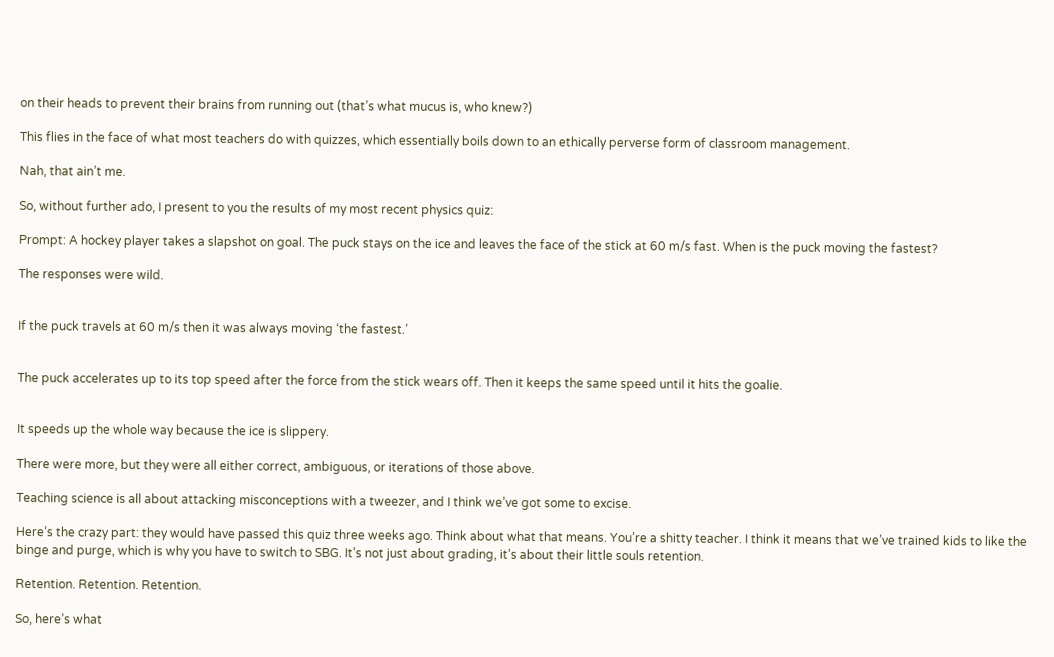on their heads to prevent their brains from running out (that’s what mucus is, who knew?)

This flies in the face of what most teachers do with quizzes, which essentially boils down to an ethically perverse form of classroom management.

Nah, that ain’t me.

So, without further ado, I present to you the results of my most recent physics quiz:

Prompt: A hockey player takes a slapshot on goal. The puck stays on the ice and leaves the face of the stick at 60 m/s fast. When is the puck moving the fastest?

The responses were wild.


If the puck travels at 60 m/s then it was always moving ‘the fastest.’


The puck accelerates up to its top speed after the force from the stick wears off. Then it keeps the same speed until it hits the goalie.


It speeds up the whole way because the ice is slippery.

There were more, but they were all either correct, ambiguous, or iterations of those above.

Teaching science is all about attacking misconceptions with a tweezer, and I think we’ve got some to excise.

Here’s the crazy part: they would have passed this quiz three weeks ago. Think about what that means. You’re a shitty teacher. I think it means that we’ve trained kids to like the binge and purge, which is why you have to switch to SBG. It’s not just about grading, it’s about their little souls retention.

Retention. Retention. Retention.

So, here’s what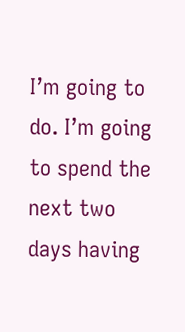I’m going to do. I’m going to spend the next two days having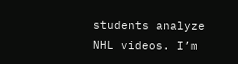students analyze NHL videos. I’m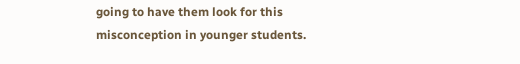going to have them look for this misconception in younger students.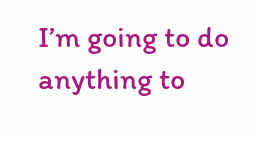I’m going to do anything to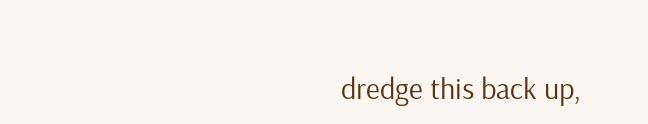dredge this back up,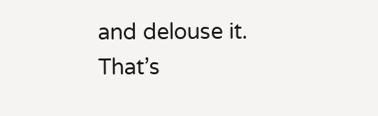and delouse it. That’s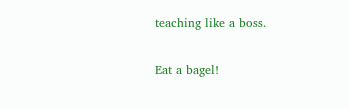teaching like a boss.

Eat a bagel!